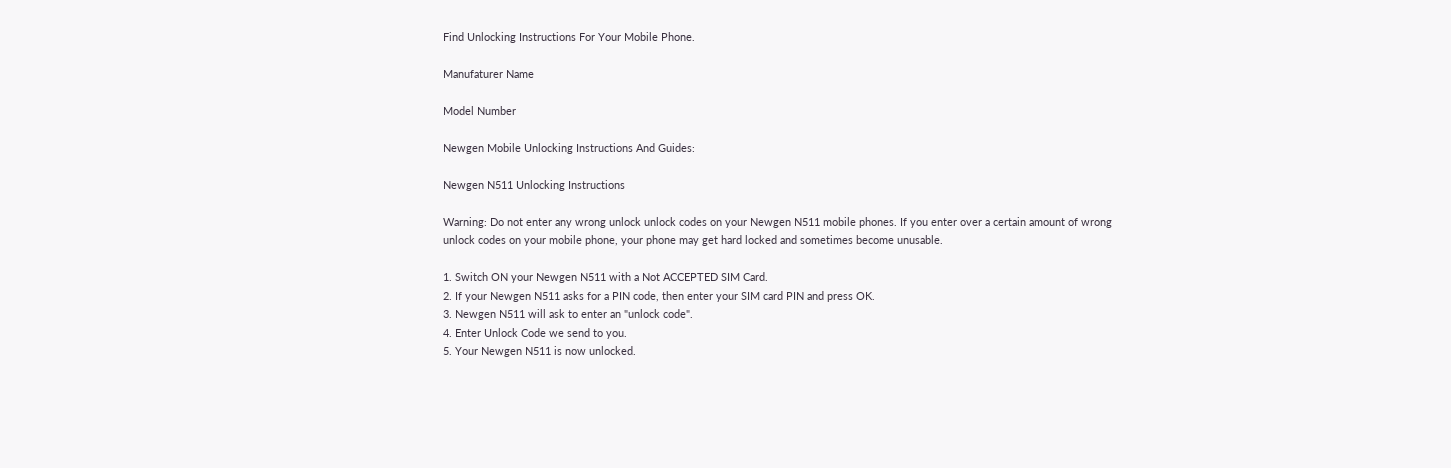Find Unlocking Instructions For Your Mobile Phone.

Manufaturer Name

Model Number

Newgen Mobile Unlocking Instructions And Guides:

Newgen N511 Unlocking Instructions

Warning: Do not enter any wrong unlock unlock codes on your Newgen N511 mobile phones. If you enter over a certain amount of wrong unlock codes on your mobile phone, your phone may get hard locked and sometimes become unusable.

1. Switch ON your Newgen N511 with a Not ACCEPTED SIM Card.
2. If your Newgen N511 asks for a PIN code, then enter your SIM card PIN and press OK.
3. Newgen N511 will ask to enter an "unlock code".
4. Enter Unlock Code we send to you.
5. Your Newgen N511 is now unlocked.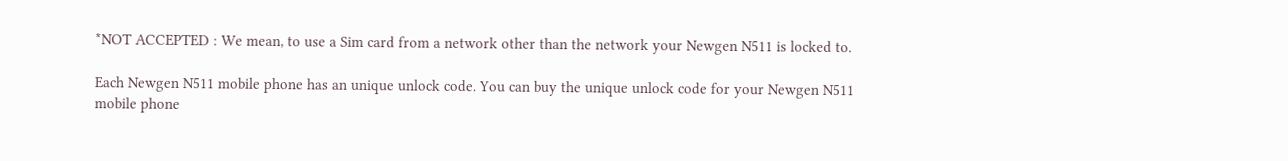*NOT ACCEPTED : We mean, to use a Sim card from a network other than the network your Newgen N511 is locked to.

Each Newgen N511 mobile phone has an unique unlock code. You can buy the unique unlock code for your Newgen N511 mobile phone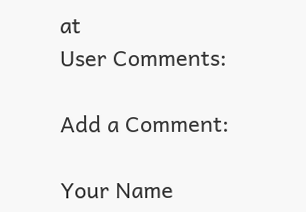at
User Comments:

Add a Comment:

Your Name